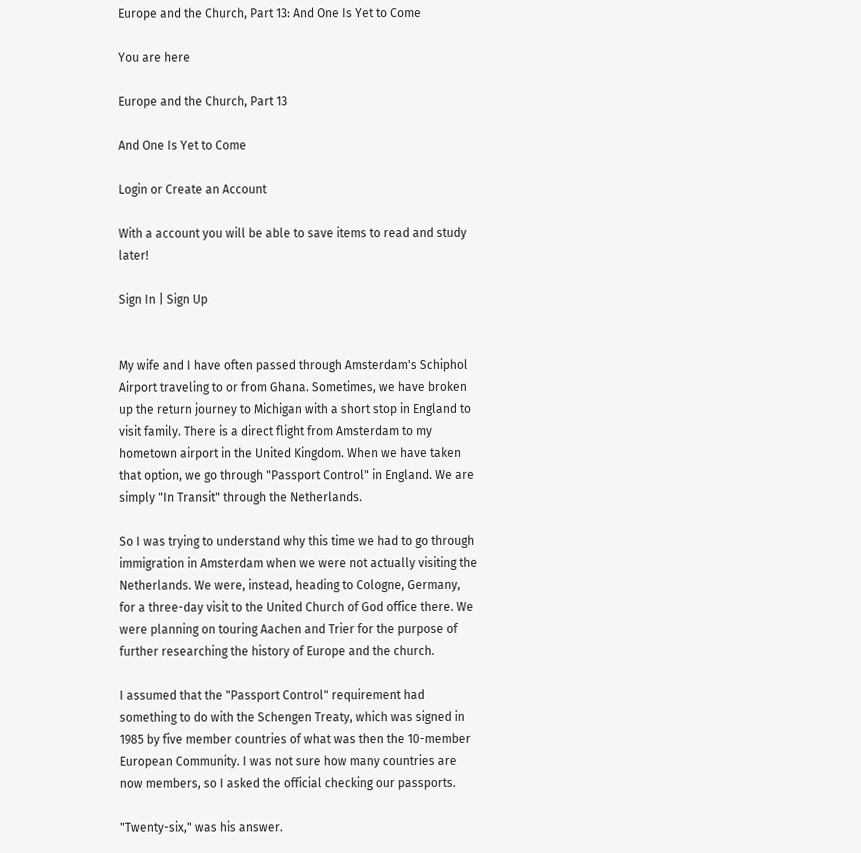Europe and the Church, Part 13: And One Is Yet to Come

You are here

Europe and the Church, Part 13

And One Is Yet to Come

Login or Create an Account

With a account you will be able to save items to read and study later!

Sign In | Sign Up


My wife and I have often passed through Amsterdam's Schiphol Airport traveling to or from Ghana. Sometimes, we have broken up the return journey to Michigan with a short stop in England to visit family. There is a direct flight from Amsterdam to my hometown airport in the United Kingdom. When we have taken that option, we go through "Passport Control" in England. We are simply "In Transit" through the Netherlands.

So I was trying to understand why this time we had to go through immigration in Amsterdam when we were not actually visiting the Netherlands. We were, instead, heading to Cologne, Germany, for a three-day visit to the United Church of God office there. We were planning on touring Aachen and Trier for the purpose of further researching the history of Europe and the church.

I assumed that the "Passport Control" requirement had something to do with the Schengen Treaty, which was signed in 1985 by five member countries of what was then the 10-member European Community. I was not sure how many countries are now members, so I asked the official checking our passports.

"Twenty-six," was his answer.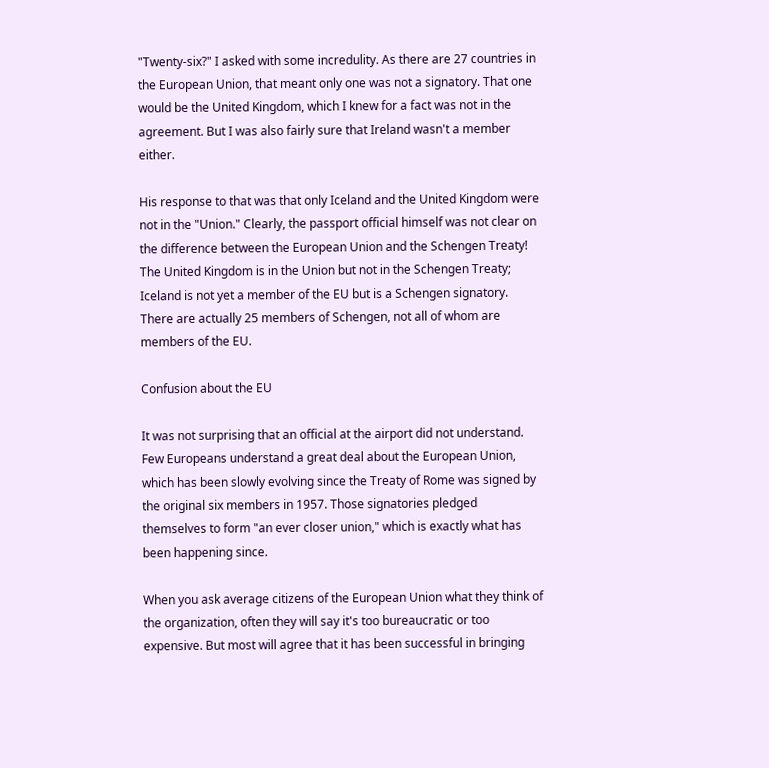"Twenty-six?" I asked with some incredulity. As there are 27 countries in the European Union, that meant only one was not a signatory. That one would be the United Kingdom, which I knew for a fact was not in the agreement. But I was also fairly sure that Ireland wasn't a member either.

His response to that was that only Iceland and the United Kingdom were not in the "Union." Clearly, the passport official himself was not clear on the difference between the European Union and the Schengen Treaty! The United Kingdom is in the Union but not in the Schengen Treaty; Iceland is not yet a member of the EU but is a Schengen signatory. There are actually 25 members of Schengen, not all of whom are members of the EU.

Confusion about the EU

It was not surprising that an official at the airport did not understand. Few Europeans understand a great deal about the European Union, which has been slowly evolving since the Treaty of Rome was signed by the original six members in 1957. Those signatories pledged themselves to form "an ever closer union," which is exactly what has been happening since.

When you ask average citizens of the European Union what they think of the organization, often they will say it's too bureaucratic or too expensive. But most will agree that it has been successful in bringing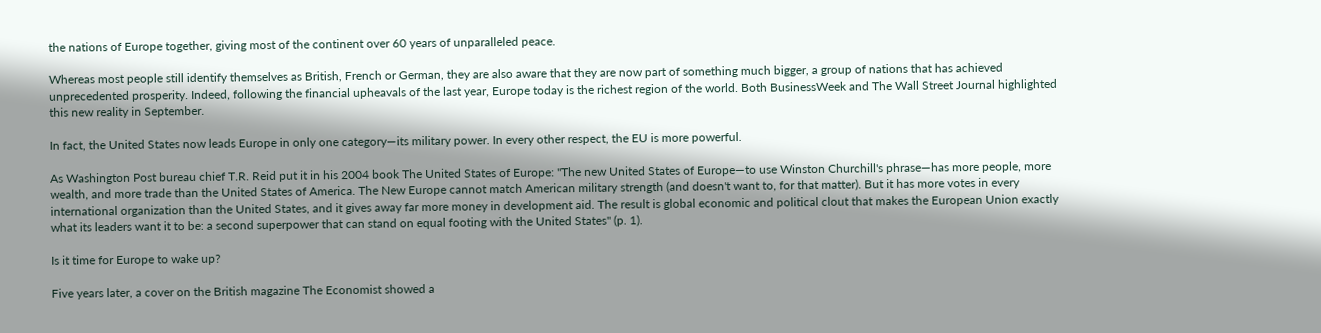the nations of Europe together, giving most of the continent over 60 years of unparalleled peace.

Whereas most people still identify themselves as British, French or German, they are also aware that they are now part of something much bigger, a group of nations that has achieved unprecedented prosperity. Indeed, following the financial upheavals of the last year, Europe today is the richest region of the world. Both BusinessWeek and The Wall Street Journal highlighted this new reality in September.

In fact, the United States now leads Europe in only one category—its military power. In every other respect, the EU is more powerful.

As Washington Post bureau chief T.R. Reid put it in his 2004 book The United States of Europe: "The new United States of Europe—to use Winston Churchill's phrase—has more people, more wealth, and more trade than the United States of America. The New Europe cannot match American military strength (and doesn't want to, for that matter). But it has more votes in every international organization than the United States, and it gives away far more money in development aid. The result is global economic and political clout that makes the European Union exactly what its leaders want it to be: a second superpower that can stand on equal footing with the United States" (p. 1).

Is it time for Europe to wake up?

Five years later, a cover on the British magazine The Economist showed a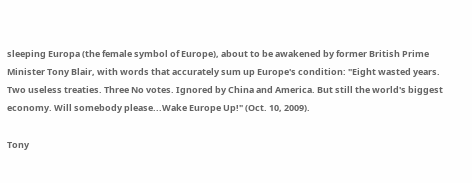sleeping Europa (the female symbol of Europe), about to be awakened by former British Prime Minister Tony Blair, with words that accurately sum up Europe's condition: "Eight wasted years. Two useless treaties. Three No votes. Ignored by China and America. But still the world's biggest economy. Will somebody please...Wake Europe Up!" (Oct. 10, 2009).

Tony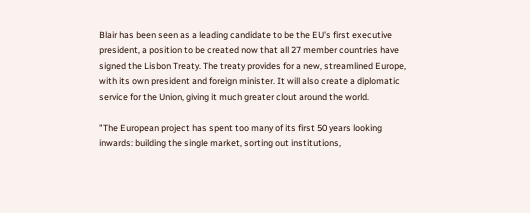Blair has been seen as a leading candidate to be the EU's first executive president, a position to be created now that all 27 member countries have signed the Lisbon Treaty. The treaty provides for a new, streamlined Europe, with its own president and foreign minister. It will also create a diplomatic service for the Union, giving it much greater clout around the world.

"The European project has spent too many of its first 50 years looking inwards: building the single market, sorting out institutions,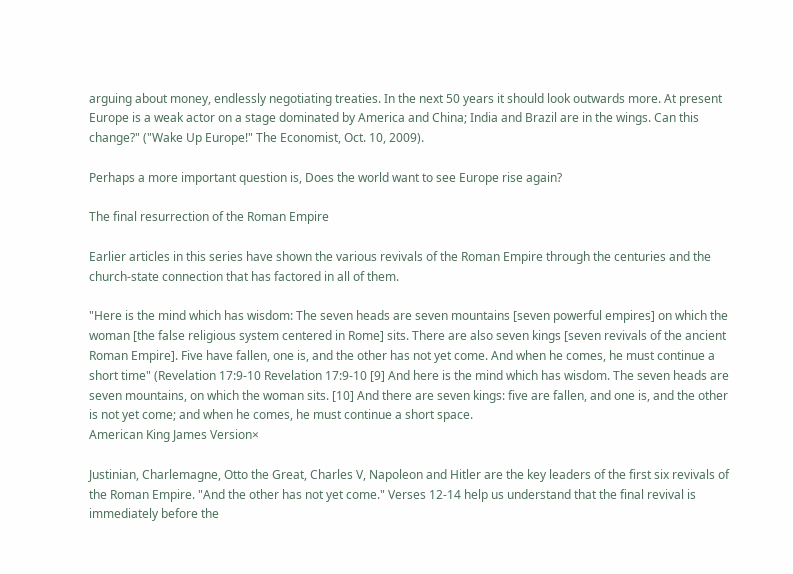arguing about money, endlessly negotiating treaties. In the next 50 years it should look outwards more. At present Europe is a weak actor on a stage dominated by America and China; India and Brazil are in the wings. Can this change?" ("Wake Up Europe!" The Economist, Oct. 10, 2009).

Perhaps a more important question is, Does the world want to see Europe rise again?

The final resurrection of the Roman Empire

Earlier articles in this series have shown the various revivals of the Roman Empire through the centuries and the church-state connection that has factored in all of them.

"Here is the mind which has wisdom: The seven heads are seven mountains [seven powerful empires] on which the woman [the false religious system centered in Rome] sits. There are also seven kings [seven revivals of the ancient Roman Empire]. Five have fallen, one is, and the other has not yet come. And when he comes, he must continue a short time" (Revelation 17:9-10 Revelation 17:9-10 [9] And here is the mind which has wisdom. The seven heads are seven mountains, on which the woman sits. [10] And there are seven kings: five are fallen, and one is, and the other is not yet come; and when he comes, he must continue a short space.
American King James Version×

Justinian, Charlemagne, Otto the Great, Charles V, Napoleon and Hitler are the key leaders of the first six revivals of the Roman Empire. "And the other has not yet come." Verses 12-14 help us understand that the final revival is immediately before the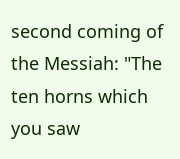second coming of the Messiah: "The ten horns which you saw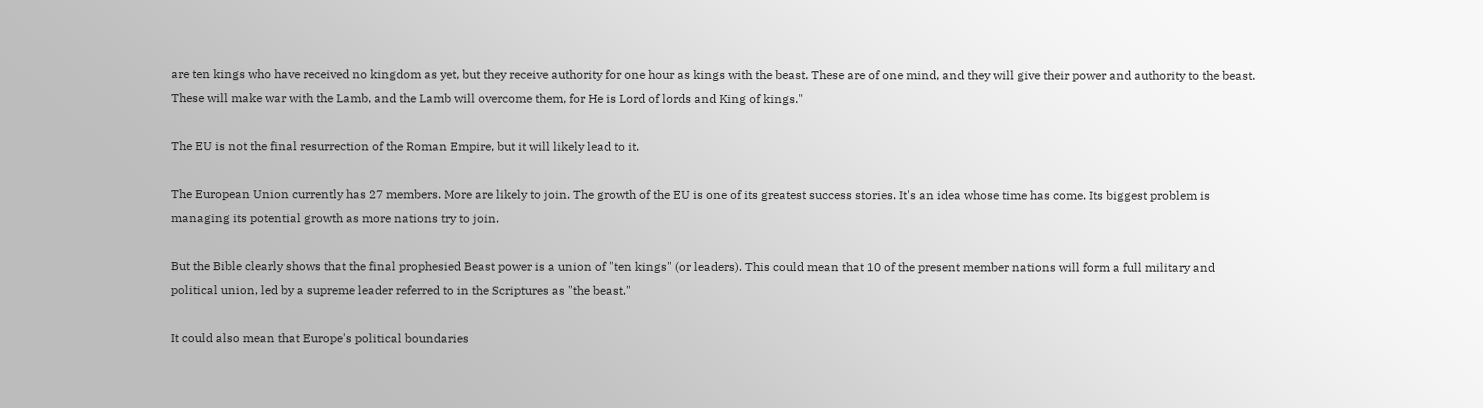are ten kings who have received no kingdom as yet, but they receive authority for one hour as kings with the beast. These are of one mind, and they will give their power and authority to the beast. These will make war with the Lamb, and the Lamb will overcome them, for He is Lord of lords and King of kings."

The EU is not the final resurrection of the Roman Empire, but it will likely lead to it.

The European Union currently has 27 members. More are likely to join. The growth of the EU is one of its greatest success stories. It's an idea whose time has come. Its biggest problem is managing its potential growth as more nations try to join.

But the Bible clearly shows that the final prophesied Beast power is a union of "ten kings" (or leaders). This could mean that 10 of the present member nations will form a full military and political union, led by a supreme leader referred to in the Scriptures as "the beast."

It could also mean that Europe's political boundaries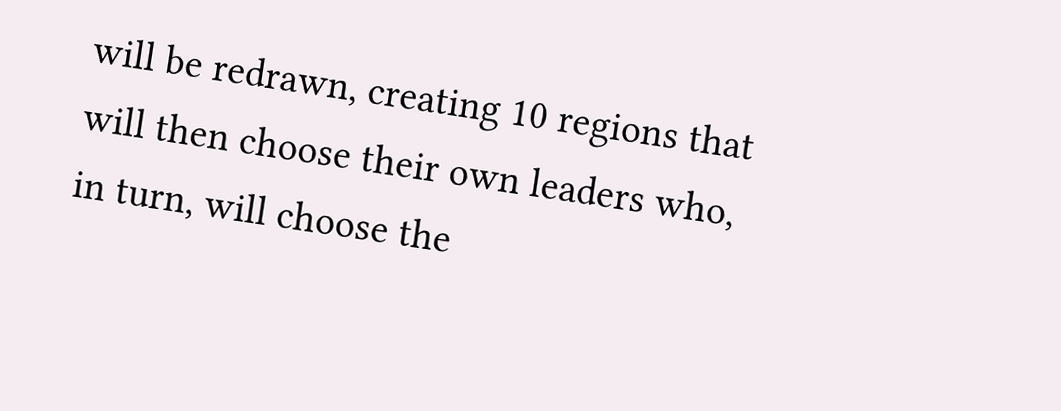will be redrawn, creating 10 regions that will then choose their own leaders who, in turn, will choose the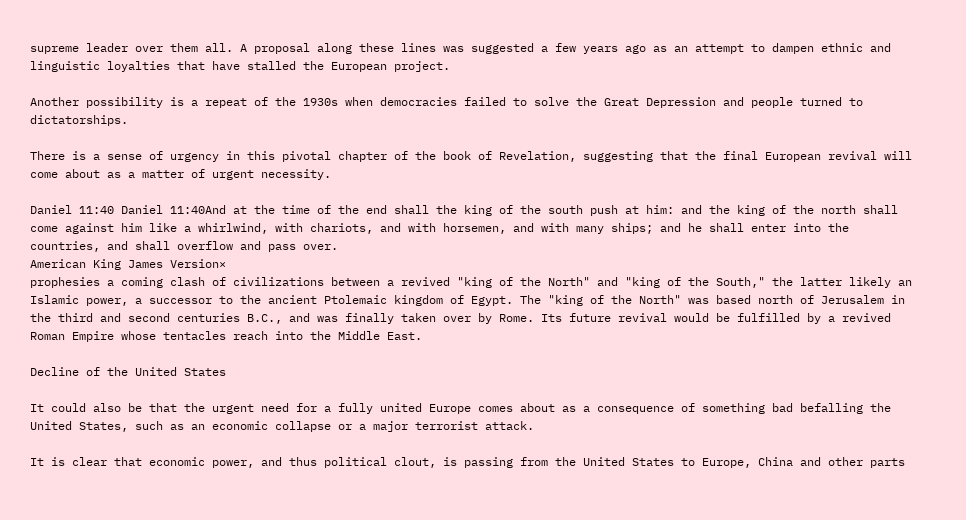supreme leader over them all. A proposal along these lines was suggested a few years ago as an attempt to dampen ethnic and linguistic loyalties that have stalled the European project.

Another possibility is a repeat of the 1930s when democracies failed to solve the Great Depression and people turned to dictatorships.

There is a sense of urgency in this pivotal chapter of the book of Revelation, suggesting that the final European revival will come about as a matter of urgent necessity.

Daniel 11:40 Daniel 11:40And at the time of the end shall the king of the south push at him: and the king of the north shall come against him like a whirlwind, with chariots, and with horsemen, and with many ships; and he shall enter into the countries, and shall overflow and pass over.
American King James Version×
prophesies a coming clash of civilizations between a revived "king of the North" and "king of the South," the latter likely an Islamic power, a successor to the ancient Ptolemaic kingdom of Egypt. The "king of the North" was based north of Jerusalem in the third and second centuries B.C., and was finally taken over by Rome. Its future revival would be fulfilled by a revived Roman Empire whose tentacles reach into the Middle East.

Decline of the United States

It could also be that the urgent need for a fully united Europe comes about as a consequence of something bad befalling the United States, such as an economic collapse or a major terrorist attack.

It is clear that economic power, and thus political clout, is passing from the United States to Europe, China and other parts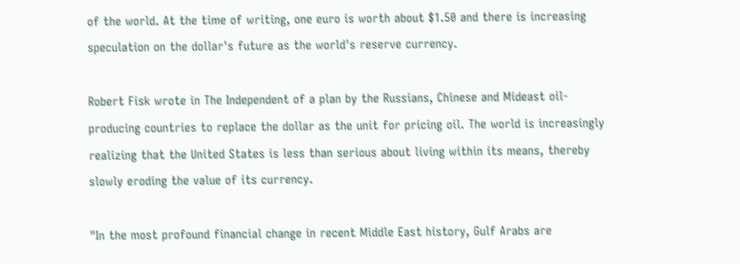of the world. At the time of writing, one euro is worth about $1.50 and there is increasing speculation on the dollar's future as the world's reserve currency.

Robert Fisk wrote in The Independent of a plan by the Russians, Chinese and Mideast oil-producing countries to replace the dollar as the unit for pricing oil. The world is increasingly realizing that the United States is less than serious about living within its means, thereby slowly eroding the value of its currency.

"In the most profound financial change in recent Middle East history, Gulf Arabs are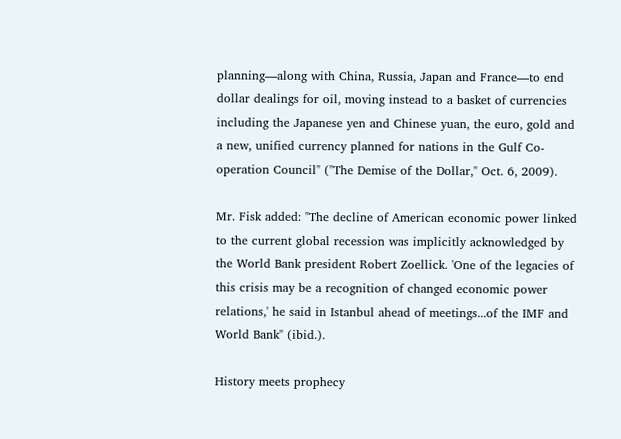planning—along with China, Russia, Japan and France—to end dollar dealings for oil, moving instead to a basket of currencies including the Japanese yen and Chinese yuan, the euro, gold and a new, unified currency planned for nations in the Gulf Co-operation Council" ("The Demise of the Dollar," Oct. 6, 2009).

Mr. Fisk added: "The decline of American economic power linked to the current global recession was implicitly acknowledged by the World Bank president Robert Zoellick. 'One of the legacies of this crisis may be a recognition of changed economic power relations,' he said in Istanbul ahead of meetings...of the IMF and World Bank" (ibid.).

History meets prophecy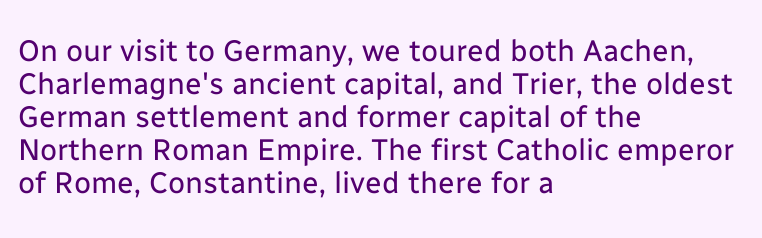On our visit to Germany, we toured both Aachen, Charlemagne's ancient capital, and Trier, the oldest German settlement and former capital of the Northern Roman Empire. The first Catholic emperor of Rome, Constantine, lived there for a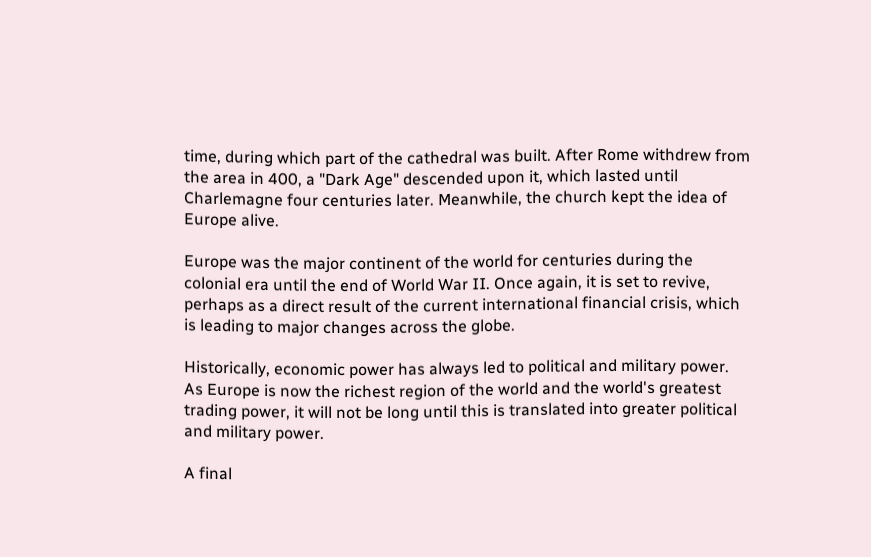time, during which part of the cathedral was built. After Rome withdrew from the area in 400, a "Dark Age" descended upon it, which lasted until Charlemagne four centuries later. Meanwhile, the church kept the idea of Europe alive.

Europe was the major continent of the world for centuries during the colonial era until the end of World War II. Once again, it is set to revive, perhaps as a direct result of the current international financial crisis, which is leading to major changes across the globe.

Historically, economic power has always led to political and military power. As Europe is now the richest region of the world and the world's greatest trading power, it will not be long until this is translated into greater political and military power.

A final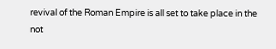revival of the Roman Empire is all set to take place in the not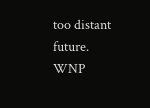too distant future. WNP